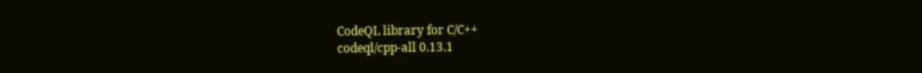CodeQL library for C/C++
codeql/cpp-all 0.13.1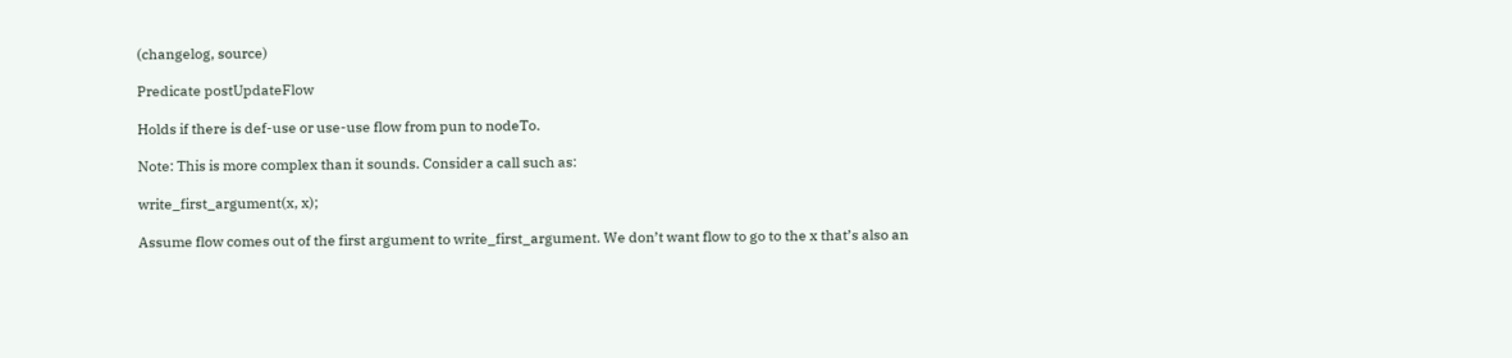(changelog, source)

Predicate postUpdateFlow

Holds if there is def-use or use-use flow from pun to nodeTo.

Note: This is more complex than it sounds. Consider a call such as:

write_first_argument(x, x);

Assume flow comes out of the first argument to write_first_argument. We don’t want flow to go to the x that’s also an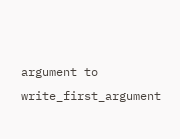argument to write_first_argument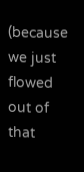(because we just flowed out of that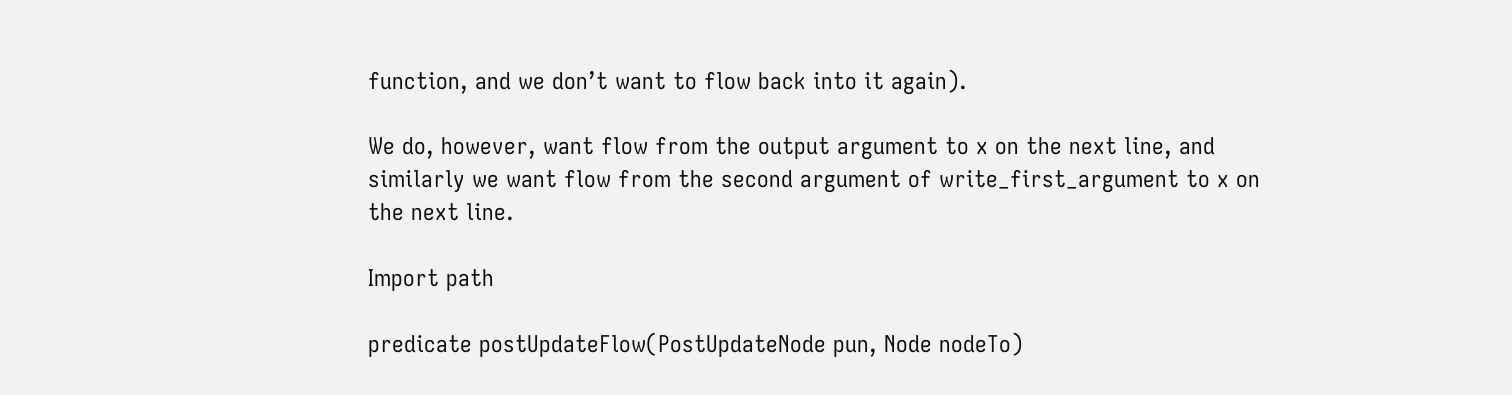function, and we don’t want to flow back into it again).

We do, however, want flow from the output argument to x on the next line, and similarly we want flow from the second argument of write_first_argument to x on the next line.

Import path

predicate postUpdateFlow(PostUpdateNode pun, Node nodeTo)